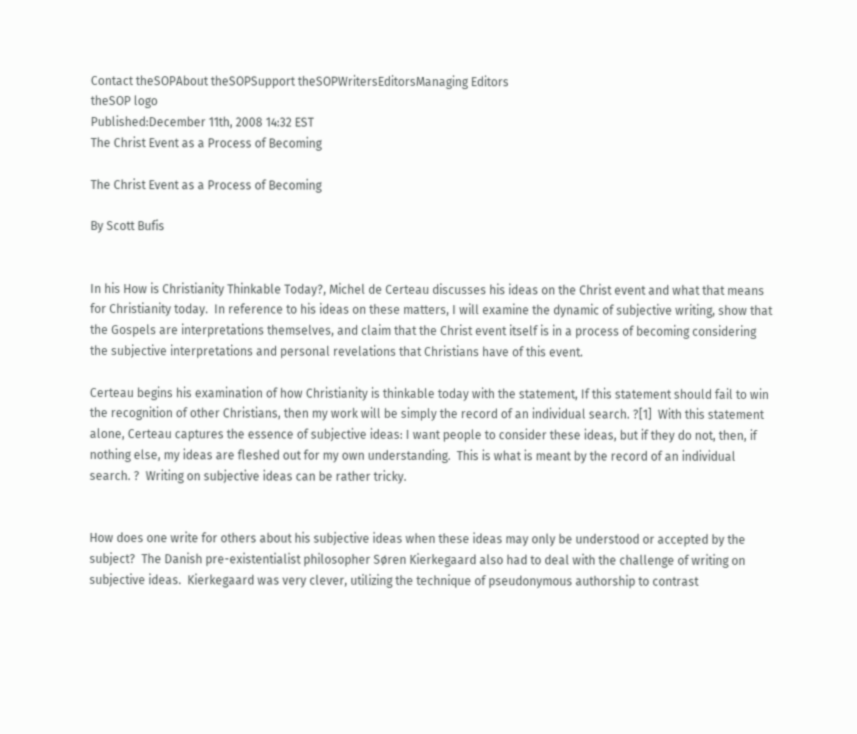Contact theSOPAbout theSOPSupport theSOPWritersEditorsManaging Editors
theSOP logo
Published:December 11th, 2008 14:32 EST
The Christ Event as a Process of Becoming

The Christ Event as a Process of Becoming

By Scott Bufis


In his How is Christianity Thinkable Today?, Michel de Certeau discusses his ideas on the Christ event and what that means for Christianity today.  In reference to his ideas on these matters, I will examine the dynamic of subjective writing, show that the Gospels are interpretations themselves, and claim that the Christ event itself is in a process of becoming considering the subjective interpretations and personal revelations that Christians have of this event.

Certeau begins his examination of how Christianity is thinkable today with the statement, If this statement should fail to win the recognition of other Christians, then my work will be simply the record of an individual search. ?[1]  With this statement alone, Certeau captures the essence of subjective ideas: I want people to consider these ideas, but if they do not, then, if nothing else, my ideas are fleshed out for my own understanding.  This is what is meant by the record of an individual search. ?  Writing on subjective ideas can be rather tricky.


How does one write for others about his subjective ideas when these ideas may only be understood or accepted by the subject?  The Danish pre-existentialist philosopher Søren Kierkegaard also had to deal with the challenge of writing on subjective ideas.  Kierkegaard was very clever, utilizing the technique of pseudonymous authorship to contrast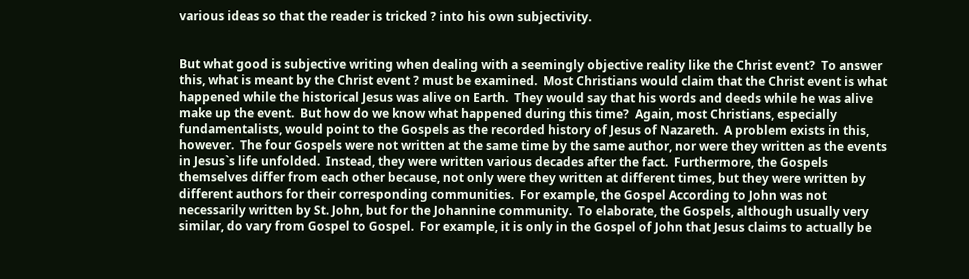various ideas so that the reader is tricked ? into his own subjectivity.


But what good is subjective writing when dealing with a seemingly objective reality like the Christ event?  To answer this, what is meant by the Christ event ? must be examined.  Most Christians would claim that the Christ event is what happened while the historical Jesus was alive on Earth.  They would say that his words and deeds while he was alive make up the event.  But how do we know what happened during this time?  Again, most Christians, especially fundamentalists, would point to the Gospels as the recorded history of Jesus of Nazareth.  A problem exists in this, however.  The four Gospels were not written at the same time by the same author, nor were they written as the events in Jesus`s life unfolded.  Instead, they were written various decades after the fact.  Furthermore, the Gospels themselves differ from each other because, not only were they written at different times, but they were written by different authors for their corresponding communities.  For example, the Gospel According to John was not necessarily written by St. John, but for the Johannine community.  To elaborate, the Gospels, although usually very similar, do vary from Gospel to Gospel.  For example, it is only in the Gospel of John that Jesus claims to actually be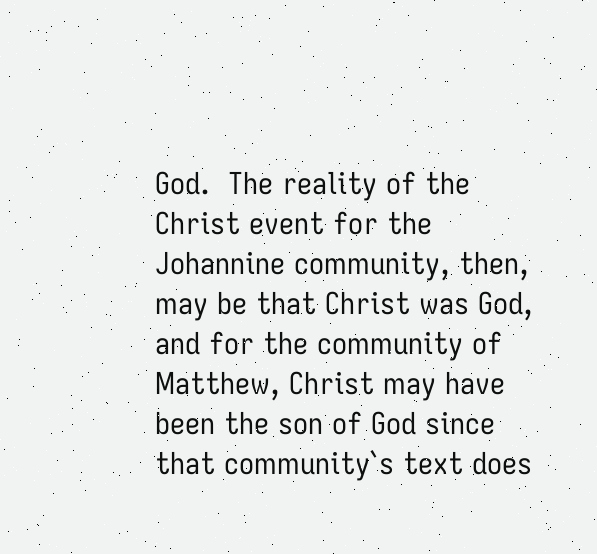God.  The reality of the Christ event for the Johannine community, then, may be that Christ was God, and for the community of Matthew, Christ may have been the son of God since that community`s text does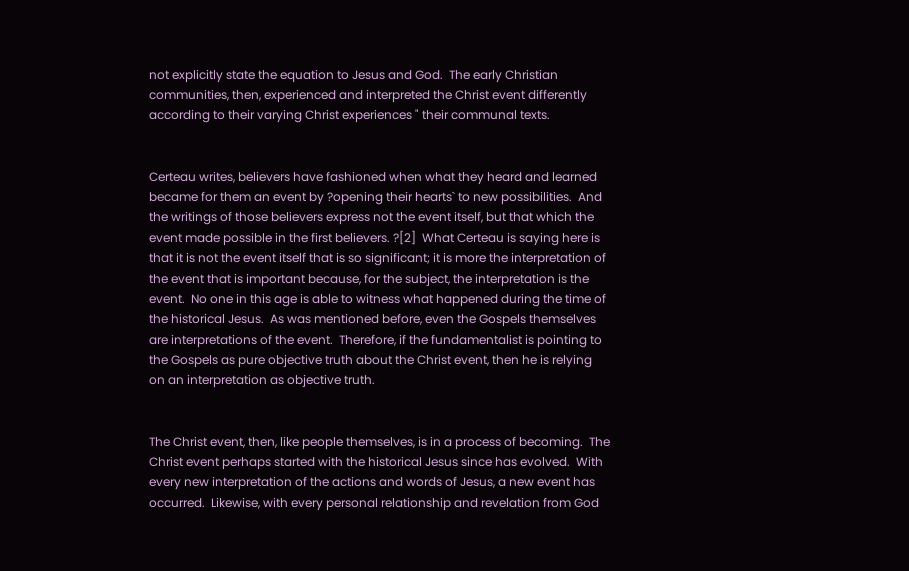not explicitly state the equation to Jesus and God.  The early Christian communities, then, experienced and interpreted the Christ event differently according to their varying Christ experiences " their communal texts.


Certeau writes, believers have fashioned when what they heard and learned became for them an event by ?opening their hearts` to new possibilities.  And the writings of those believers express not the event itself, but that which the event made possible in the first believers. ?[2]  What Certeau is saying here is that it is not the event itself that is so significant; it is more the interpretation of the event that is important because, for the subject, the interpretation is the event.  No one in this age is able to witness what happened during the time of the historical Jesus.  As was mentioned before, even the Gospels themselves are interpretations of the event.  Therefore, if the fundamentalist is pointing to the Gospels as pure objective truth about the Christ event, then he is relying on an interpretation as objective truth.


The Christ event, then, like people themselves, is in a process of becoming.  The Christ event perhaps started with the historical Jesus since has evolved.  With every new interpretation of the actions and words of Jesus, a new event has occurred.  Likewise, with every personal relationship and revelation from God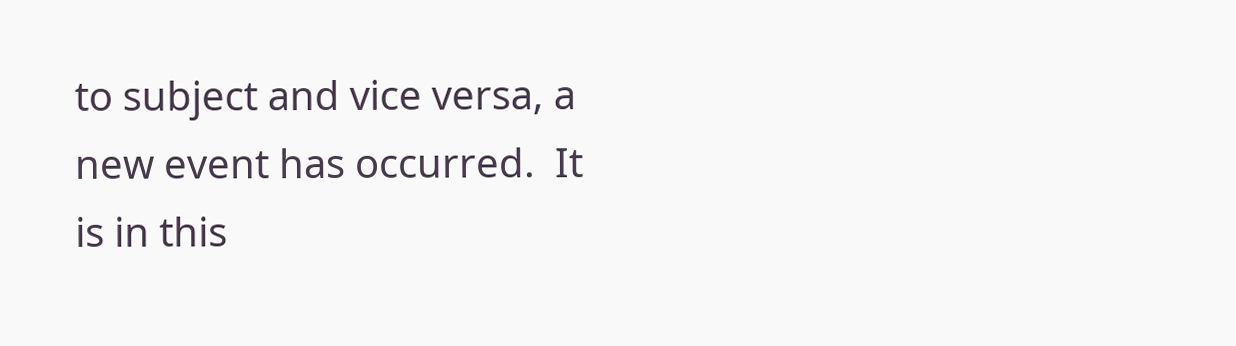to subject and vice versa, a new event has occurred.  It is in this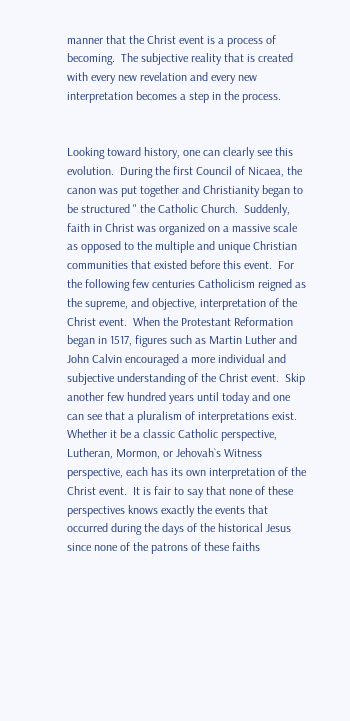manner that the Christ event is a process of becoming.  The subjective reality that is created with every new revelation and every new interpretation becomes a step in the process.


Looking toward history, one can clearly see this evolution.  During the first Council of Nicaea, the canon was put together and Christianity began to be structured " the Catholic Church.  Suddenly, faith in Christ was organized on a massive scale as opposed to the multiple and unique Christian communities that existed before this event.  For the following few centuries Catholicism reigned as the supreme, and objective, interpretation of the Christ event.  When the Protestant Reformation began in 1517, figures such as Martin Luther and John Calvin encouraged a more individual and subjective understanding of the Christ event.  Skip another few hundred years until today and one can see that a pluralism of interpretations exist.  Whether it be a classic Catholic perspective, Lutheran, Mormon, or Jehovah`s Witness perspective, each has its own interpretation of the Christ event.  It is fair to say that none of these perspectives knows exactly the events that occurred during the days of the historical Jesus since none of the patrons of these faiths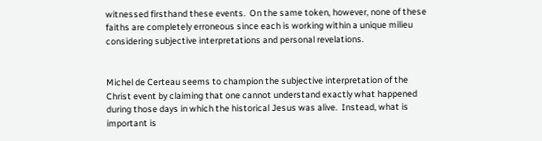witnessed firsthand these events.  On the same token, however, none of these faiths are completely erroneous since each is working within a unique milieu considering subjective interpretations and personal revelations.


Michel de Certeau seems to champion the subjective interpretation of the Christ event by claiming that one cannot understand exactly what happened during those days in which the historical Jesus was alive.  Instead, what is important is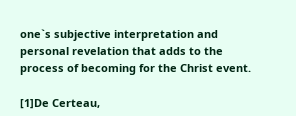one`s subjective interpretation and personal revelation that adds to the process of becoming for the Christ event.

[1]De Certeau,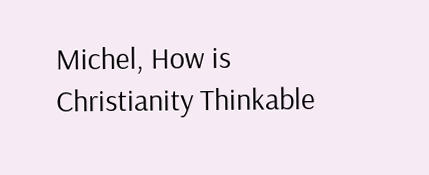Michel, How is Christianity Thinkable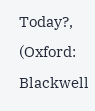Today?, (Oxford: Blackwell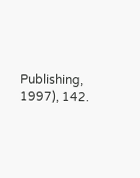Publishing, 1997), 142.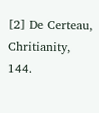[2] De Certeau, Chritianity, 144.